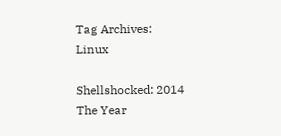Tag Archives: Linux

Shellshocked: 2014 The Year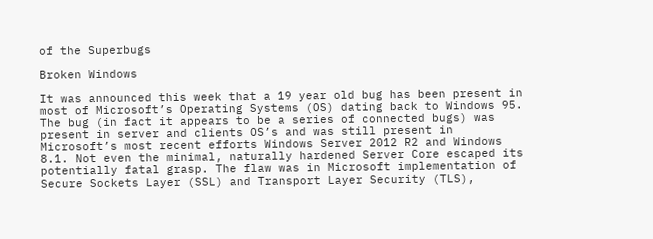of the Superbugs

Broken Windows

It was announced this week that a 19 year old bug has been present in most of Microsoft’s Operating Systems (OS) dating back to Windows 95. The bug (in fact it appears to be a series of connected bugs) was present in server and clients OS’s and was still present in Microsoft’s most recent efforts Windows Server 2012 R2 and Windows 8.1. Not even the minimal, naturally hardened Server Core escaped its potentially fatal grasp. The flaw was in Microsoft implementation of Secure Sockets Layer (SSL) and Transport Layer Security (TLS),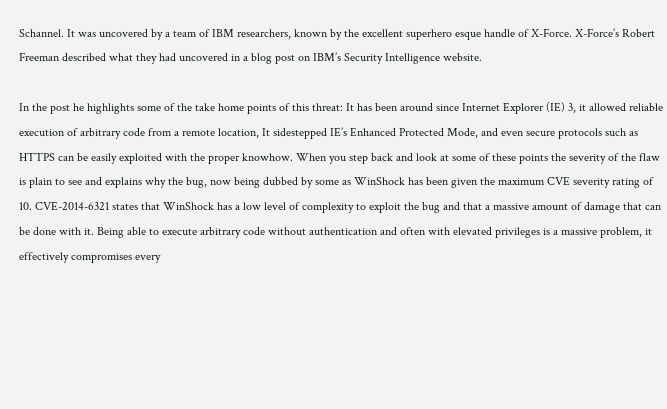Schannel. It was uncovered by a team of IBM researchers, known by the excellent superhero esque handle of X-Force. X-Force’s Robert Freeman described what they had uncovered in a blog post on IBM’s Security Intelligence website.

In the post he highlights some of the take home points of this threat: It has been around since Internet Explorer (IE) 3, it allowed reliable execution of arbitrary code from a remote location, It sidestepped IE’s Enhanced Protected Mode, and even secure protocols such as HTTPS can be easily exploited with the proper knowhow. When you step back and look at some of these points the severity of the flaw is plain to see and explains why the bug, now being dubbed by some as WinShock has been given the maximum CVE severity rating of 10. CVE-2014-6321 states that WinShock has a low level of complexity to exploit the bug and that a massive amount of damage that can be done with it. Being able to execute arbitrary code without authentication and often with elevated privileges is a massive problem, it effectively compromises every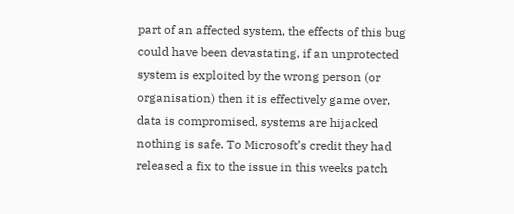part of an affected system, the effects of this bug could have been devastating, if an unprotected system is exploited by the wrong person (or organisation) then it is effectively game over, data is compromised, systems are hijacked nothing is safe. To Microsoft’s credit they had released a fix to the issue in this weeks patch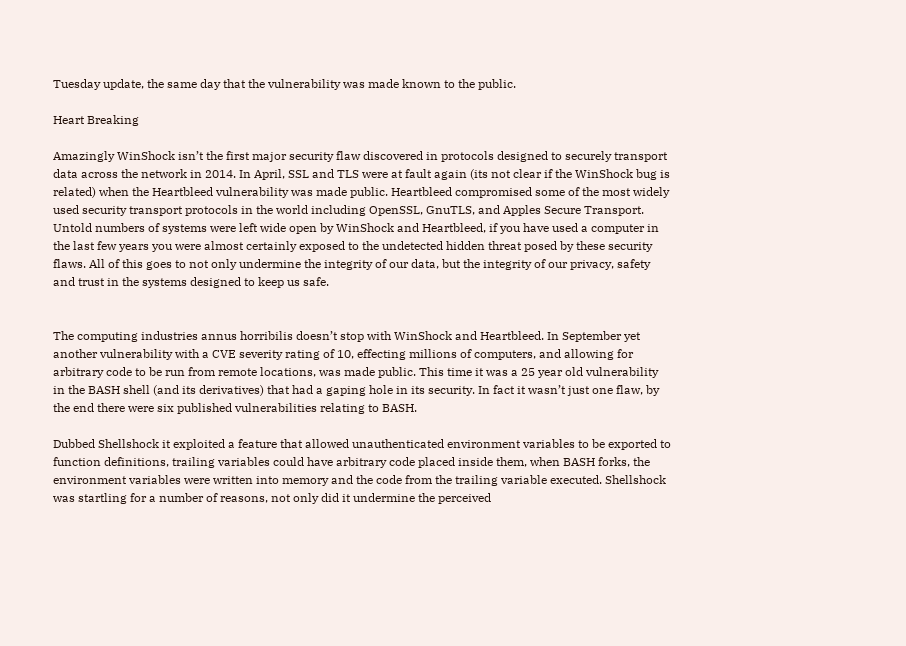Tuesday update, the same day that the vulnerability was made known to the public.

Heart Breaking

Amazingly WinShock isn’t the first major security flaw discovered in protocols designed to securely transport data across the network in 2014. In April, SSL and TLS were at fault again (its not clear if the WinShock bug is related) when the Heartbleed vulnerability was made public. Heartbleed compromised some of the most widely used security transport protocols in the world including OpenSSL, GnuTLS, and Apples Secure Transport. Untold numbers of systems were left wide open by WinShock and Heartbleed, if you have used a computer in the last few years you were almost certainly exposed to the undetected hidden threat posed by these security flaws. All of this goes to not only undermine the integrity of our data, but the integrity of our privacy, safety and trust in the systems designed to keep us safe.


The computing industries annus horribilis doesn’t stop with WinShock and Heartbleed. In September yet another vulnerability with a CVE severity rating of 10, effecting millions of computers, and allowing for arbitrary code to be run from remote locations, was made public. This time it was a 25 year old vulnerability in the BASH shell (and its derivatives) that had a gaping hole in its security. In fact it wasn’t just one flaw, by the end there were six published vulnerabilities relating to BASH.

Dubbed Shellshock it exploited a feature that allowed unauthenticated environment variables to be exported to function definitions, trailing variables could have arbitrary code placed inside them, when BASH forks, the environment variables were written into memory and the code from the trailing variable executed. Shellshock was startling for a number of reasons, not only did it undermine the perceived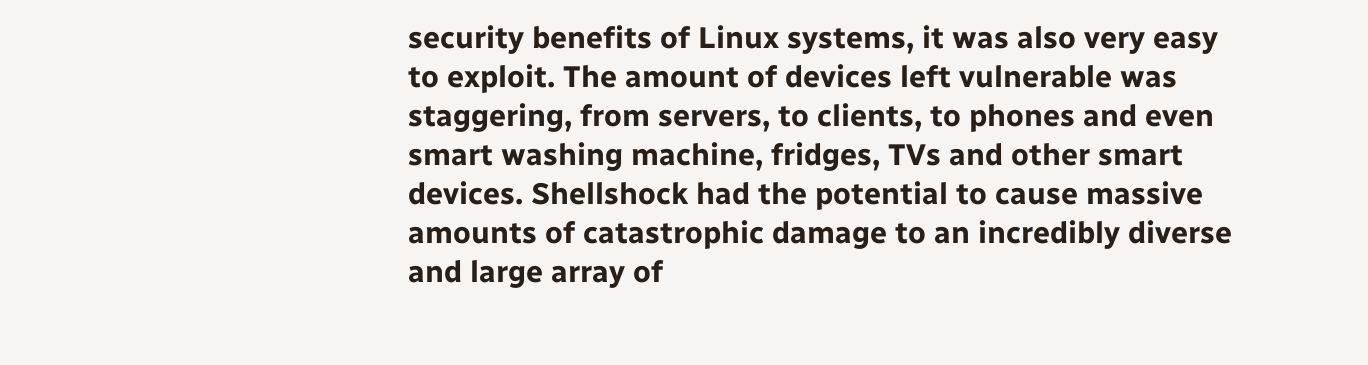security benefits of Linux systems, it was also very easy to exploit. The amount of devices left vulnerable was staggering, from servers, to clients, to phones and even smart washing machine, fridges, TVs and other smart devices. Shellshock had the potential to cause massive amounts of catastrophic damage to an incredibly diverse and large array of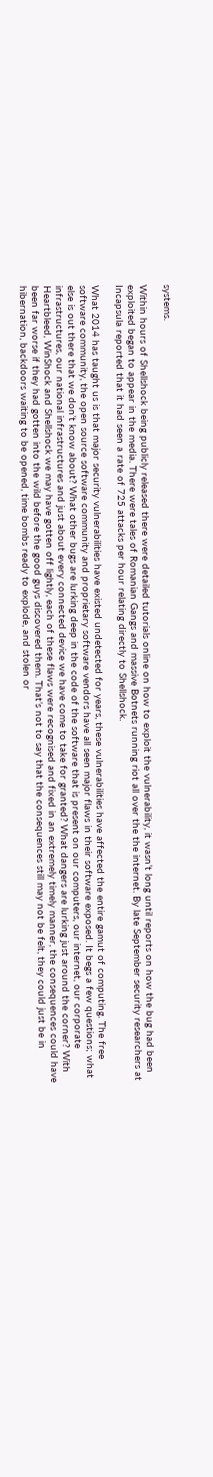systems.

Within hours of Shellshock being publicly released there were detailed tutorials online on how to exploit the vulnerability, it wasn’t long until reports on how the bug had been exploited began to appear in the media. There were tales of Romanian Gangs and massive Botnets running riot all over the the internet. By late September security researchers at Incapsula reported that it had seen a rate of 725 attacks per hour relating directly to Shellshock.

What 2014 has taught us is that major security vulnerabilities have existed undetected for years, these vulnerabilities have affected the entire gamut of computing. The free software community, the open source software community and proprietary software vendors have all seen major flaws in their software exposed. It begs a few questions; what else is out there that we don’t know about? What other bugs are lurking deep in the code of the software that is present on our computers, our internet, our corporate infrastructures, our national infrastructures and just about every connected device we have come to take for granted? What dangers are lurking just around the corner? With Heartbleed, WinShock and Shellshock we may have gotten off lightly, each of these flaws were recognised and fixed in an extremely timely manner, the consequences could have been far worse if they had gotten into the wild before the good guys discovered them. That’s not to say that the consequences still may not be felt, they could just be in hibernation, backdoors waiting to be opened, time bombs ready to explode, and stolen or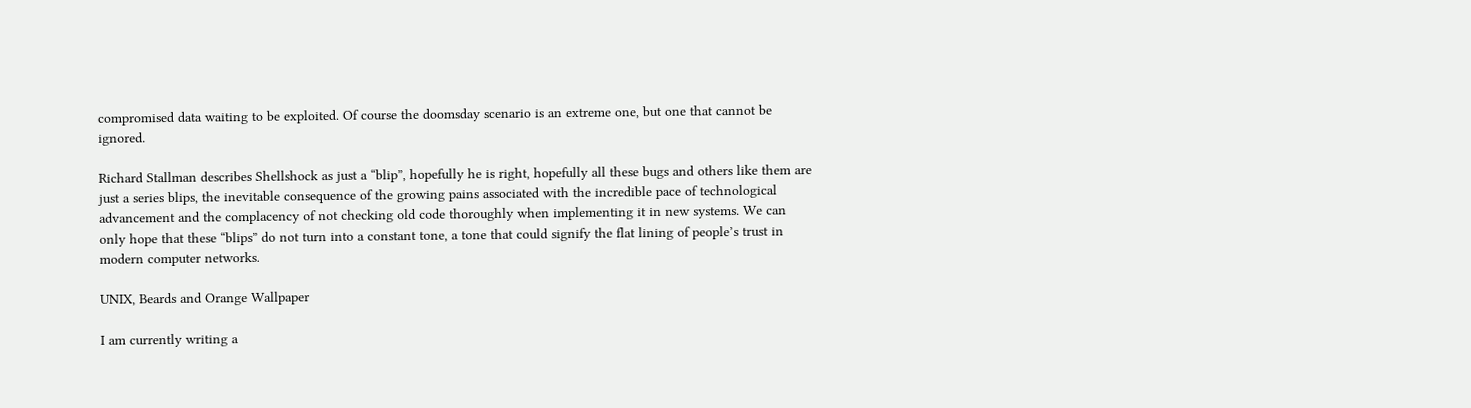compromised data waiting to be exploited. Of course the doomsday scenario is an extreme one, but one that cannot be ignored.

Richard Stallman describes Shellshock as just a “blip”, hopefully he is right, hopefully all these bugs and others like them are just a series blips, the inevitable consequence of the growing pains associated with the incredible pace of technological advancement and the complacency of not checking old code thoroughly when implementing it in new systems. We can only hope that these “blips” do not turn into a constant tone, a tone that could signify the flat lining of people’s trust in modern computer networks.

UNIX, Beards and Orange Wallpaper

I am currently writing a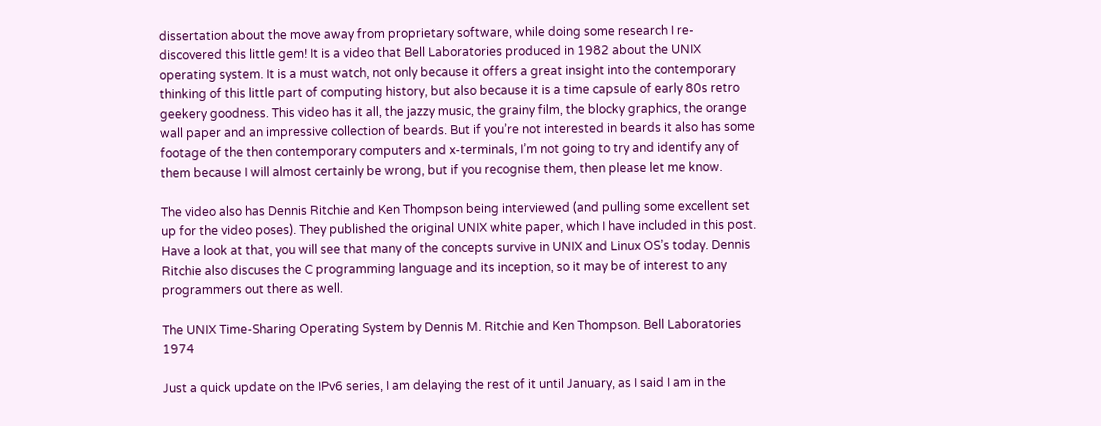dissertation about the move away from proprietary software, while doing some research I re-discovered this little gem! It is a video that Bell Laboratories produced in 1982 about the UNIX operating system. It is a must watch, not only because it offers a great insight into the contemporary thinking of this little part of computing history, but also because it is a time capsule of early 80s retro geekery goodness. This video has it all, the jazzy music, the grainy film, the blocky graphics, the orange wall paper and an impressive collection of beards. But if you’re not interested in beards it also has some footage of the then contemporary computers and x-terminals, I’m not going to try and identify any of them because I will almost certainly be wrong, but if you recognise them, then please let me know.

The video also has Dennis Ritchie and Ken Thompson being interviewed (and pulling some excellent set up for the video poses). They published the original UNIX white paper, which I have included in this post. Have a look at that, you will see that many of the concepts survive in UNIX and Linux OS’s today. Dennis Ritchie also discuses the C programming language and its inception, so it may be of interest to any programmers out there as well.

The UNIX Time-Sharing Operating System by Dennis M. Ritchie and Ken Thompson. Bell Laboratories 1974

Just a quick update on the IPv6 series, I am delaying the rest of it until January, as I said I am in the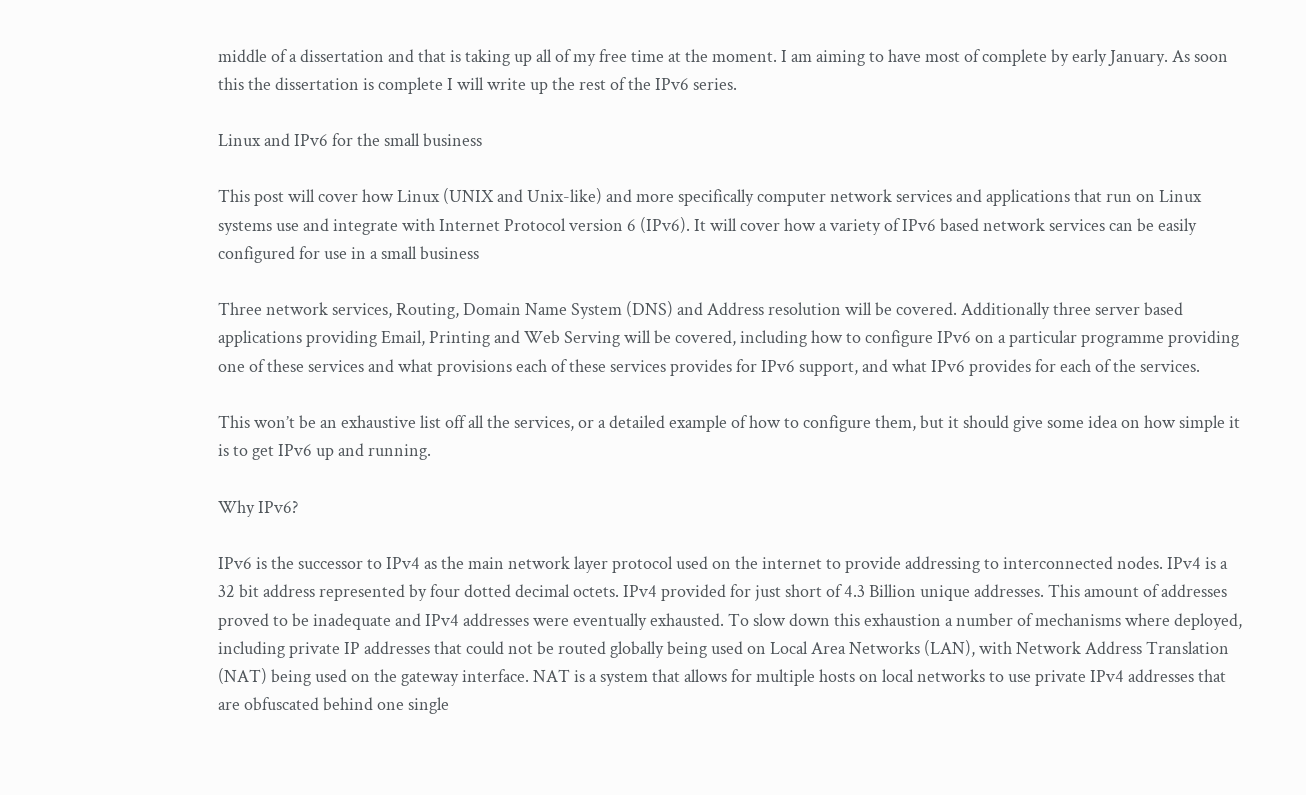middle of a dissertation and that is taking up all of my free time at the moment. I am aiming to have most of complete by early January. As soon this the dissertation is complete I will write up the rest of the IPv6 series.

Linux and IPv6 for the small business

This post will cover how Linux (UNIX and Unix-like) and more specifically computer network services and applications that run on Linux systems use and integrate with Internet Protocol version 6 (IPv6). It will cover how a variety of IPv6 based network services can be easily configured for use in a small business

Three network services, Routing, Domain Name System (DNS) and Address resolution will be covered. Additionally three server based applications providing Email, Printing and Web Serving will be covered, including how to configure IPv6 on a particular programme providing one of these services and what provisions each of these services provides for IPv6 support, and what IPv6 provides for each of the services.

This won’t be an exhaustive list off all the services, or a detailed example of how to configure them, but it should give some idea on how simple it is to get IPv6 up and running.

Why IPv6?

IPv6 is the successor to IPv4 as the main network layer protocol used on the internet to provide addressing to interconnected nodes. IPv4 is a 32 bit address represented by four dotted decimal octets. IPv4 provided for just short of 4.3 Billion unique addresses. This amount of addresses proved to be inadequate and IPv4 addresses were eventually exhausted. To slow down this exhaustion a number of mechanisms where deployed, including private IP addresses that could not be routed globally being used on Local Area Networks (LAN), with Network Address Translation (NAT) being used on the gateway interface. NAT is a system that allows for multiple hosts on local networks to use private IPv4 addresses that are obfuscated behind one single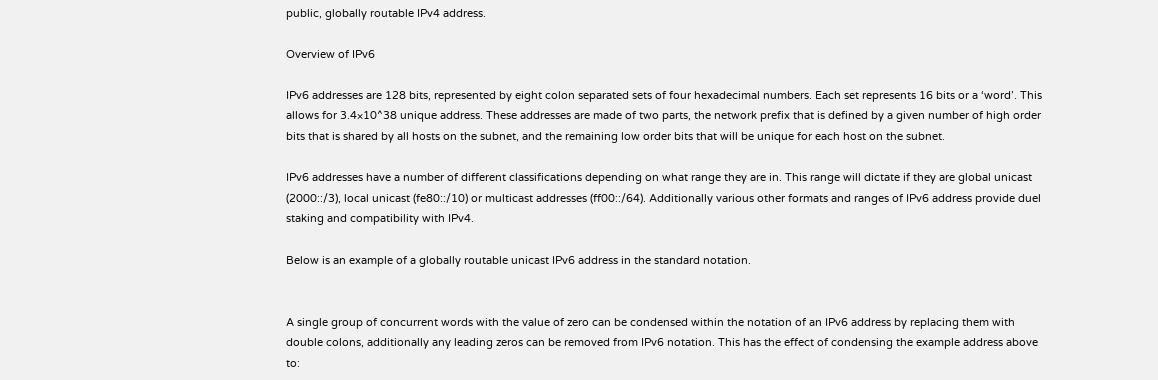public, globally routable IPv4 address.

Overview of IPv6

IPv6 addresses are 128 bits, represented by eight colon separated sets of four hexadecimal numbers. Each set represents 16 bits or a ‘word’. This allows for 3.4×10^38 unique address. These addresses are made of two parts, the network prefix that is defined by a given number of high order bits that is shared by all hosts on the subnet, and the remaining low order bits that will be unique for each host on the subnet.

IPv6 addresses have a number of different classifications depending on what range they are in. This range will dictate if they are global unicast (2000::/3), local unicast (fe80::/10) or multicast addresses (ff00::/64). Additionally various other formats and ranges of IPv6 address provide duel staking and compatibility with IPv4.

Below is an example of a globally routable unicast IPv6 address in the standard notation.


A single group of concurrent words with the value of zero can be condensed within the notation of an IPv6 address by replacing them with double colons, additionally any leading zeros can be removed from IPv6 notation. This has the effect of condensing the example address above to: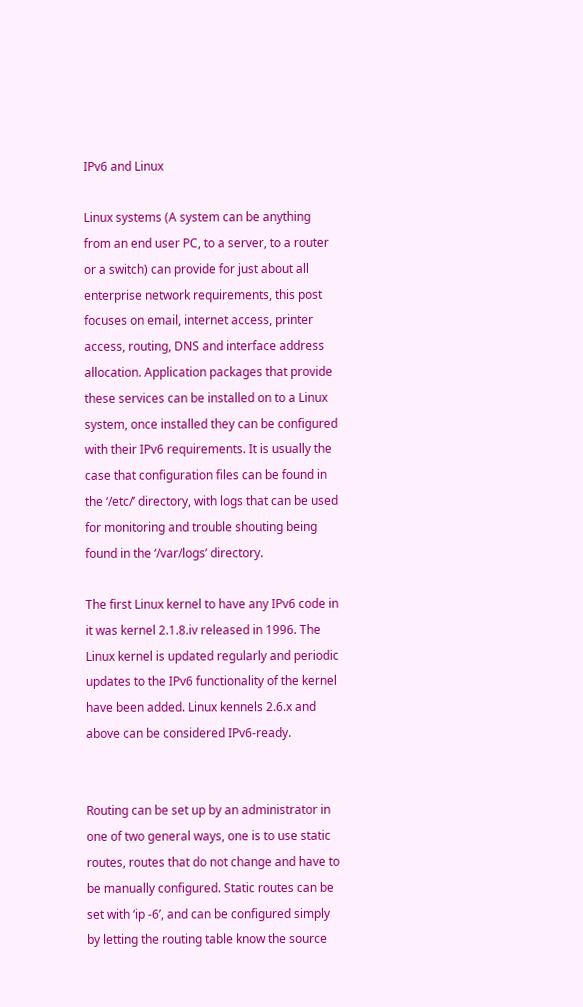IPv6 and Linux

Linux systems (A system can be anything from an end user PC, to a server, to a router or a switch) can provide for just about all enterprise network requirements, this post focuses on email, internet access, printer access, routing, DNS and interface address allocation. Application packages that provide these services can be installed on to a Linux system, once installed they can be configured with their IPv6 requirements. It is usually the case that configuration files can be found in the ‘/etc/’ directory, with logs that can be used for monitoring and trouble shouting being found in the ‘/var/logs’ directory.

The first Linux kernel to have any IPv6 code in it was kernel 2.1.8.iv released in 1996. The Linux kernel is updated regularly and periodic updates to the IPv6 functionality of the kernel have been added. Linux kennels 2.6.x and above can be considered IPv6-ready.


Routing can be set up by an administrator in one of two general ways, one is to use static routes, routes that do not change and have to be manually configured. Static routes can be set with ‘ip -6’, and can be configured simply by letting the routing table know the source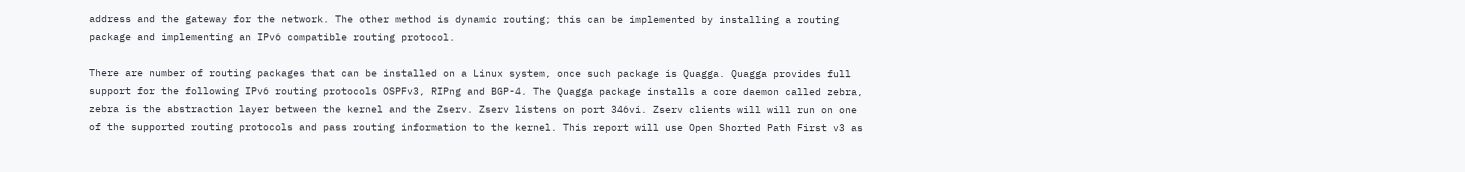address and the gateway for the network. The other method is dynamic routing; this can be implemented by installing a routing package and implementing an IPv6 compatible routing protocol.

There are number of routing packages that can be installed on a Linux system, once such package is Quagga. Quagga provides full support for the following IPv6 routing protocols OSPFv3, RIPng and BGP-4. The Quagga package installs a core daemon called zebra, zebra is the abstraction layer between the kernel and the Zserv. Zserv listens on port 346vi. Zserv clients will will run on one of the supported routing protocols and pass routing information to the kernel. This report will use Open Shorted Path First v3 as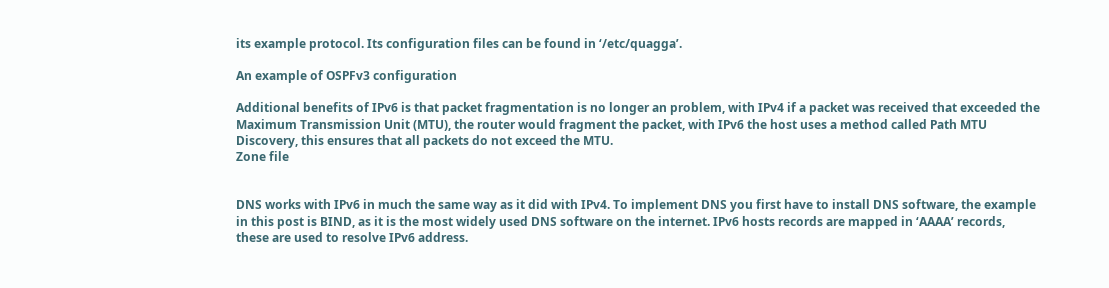its example protocol. Its configuration files can be found in ‘/etc/quagga’.

An example of OSPFv3 configuration

Additional benefits of IPv6 is that packet fragmentation is no longer an problem, with IPv4 if a packet was received that exceeded the Maximum Transmission Unit (MTU), the router would fragment the packet, with IPv6 the host uses a method called Path MTU Discovery, this ensures that all packets do not exceed the MTU.
Zone file


DNS works with IPv6 in much the same way as it did with IPv4. To implement DNS you first have to install DNS software, the example in this post is BIND, as it is the most widely used DNS software on the internet. IPv6 hosts records are mapped in ‘AAAA’ records, these are used to resolve IPv6 address.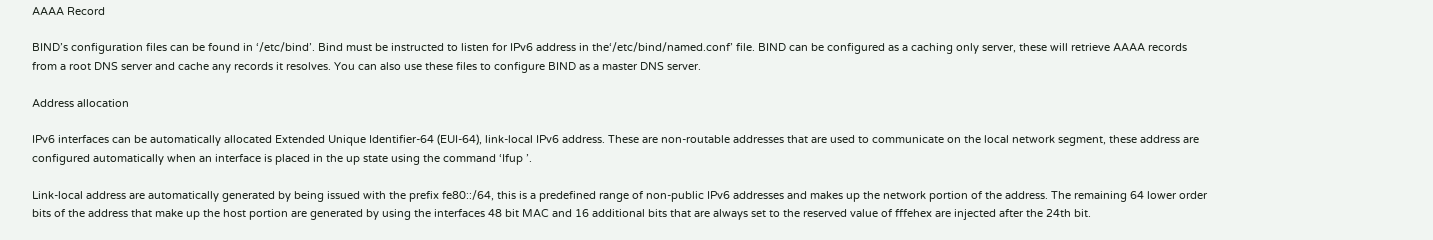AAAA Record

BIND’s configuration files can be found in ‘/etc/bind’. Bind must be instructed to listen for IPv6 address in the‘/etc/bind/named.conf’ file. BIND can be configured as a caching only server, these will retrieve AAAA records from a root DNS server and cache any records it resolves. You can also use these files to configure BIND as a master DNS server.

Address allocation

IPv6 interfaces can be automatically allocated Extended Unique Identifier-64 (EUI-64), link-local IPv6 address. These are non-routable addresses that are used to communicate on the local network segment, these address are configured automatically when an interface is placed in the up state using the command ‘Ifup ’.

Link-local address are automatically generated by being issued with the prefix fe80::/64, this is a predefined range of non-public IPv6 addresses and makes up the network portion of the address. The remaining 64 lower order bits of the address that make up the host portion are generated by using the interfaces 48 bit MAC and 16 additional bits that are always set to the reserved value of fffehex are injected after the 24th bit.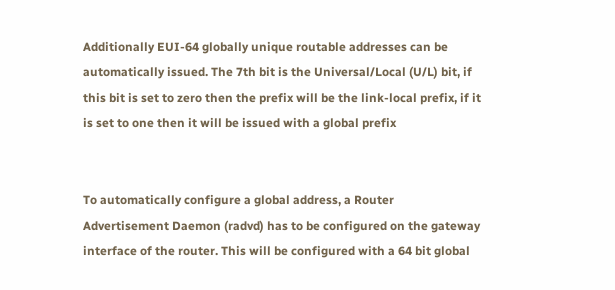Additionally EUI-64 globally unique routable addresses can be automatically issued. The 7th bit is the Universal/Local (U/L) bit, if this bit is set to zero then the prefix will be the link-local prefix, if it is set to one then it will be issued with a global prefix


To automatically configure a global address, a Router Advertisement Daemon (radvd) has to be configured on the gateway interface of the router. This will be configured with a 64 bit global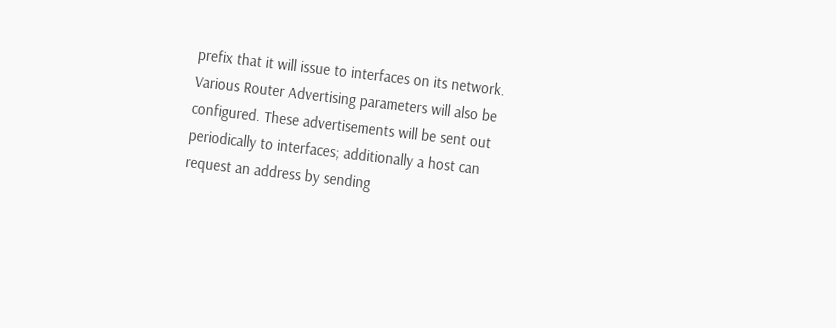prefix that it will issue to interfaces on its network. Various Router Advertising parameters will also be configured. These advertisements will be sent out periodically to interfaces; additionally a host can request an address by sending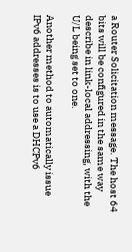a Router Solicitation message. The host 64 bits will be configured in the same way describe in link-local addressing, with the U/L being set to one.

Another method to automatically issue IPv6 addresses is to use a DHCPv6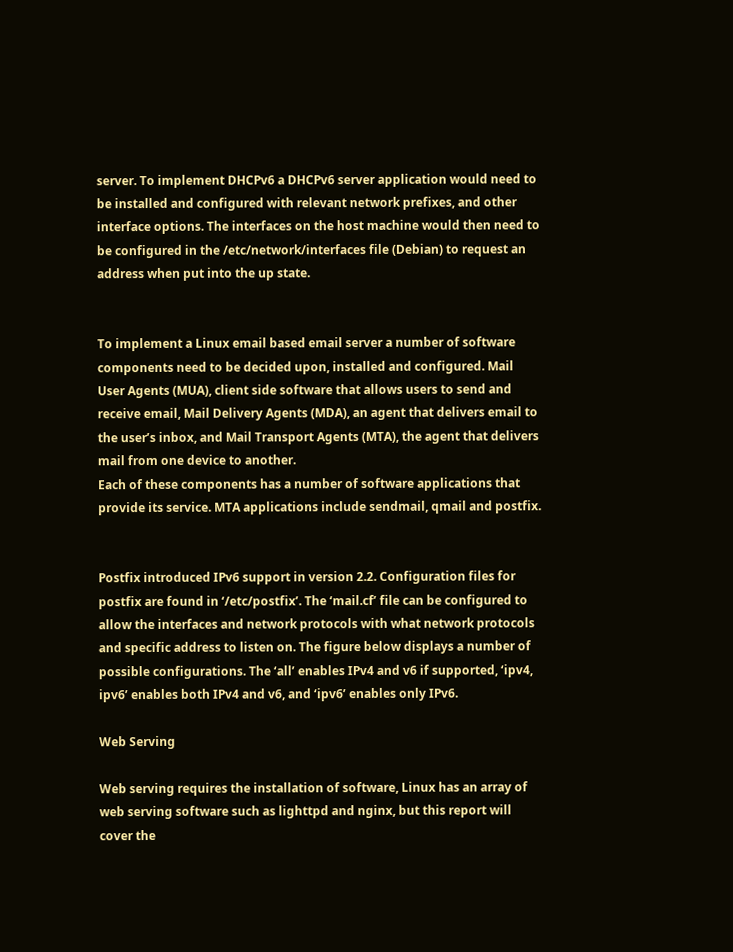server. To implement DHCPv6 a DHCPv6 server application would need to be installed and configured with relevant network prefixes, and other interface options. The interfaces on the host machine would then need to be configured in the /etc/network/interfaces file (Debian) to request an address when put into the up state.


To implement a Linux email based email server a number of software components need to be decided upon, installed and configured. Mail User Agents (MUA), client side software that allows users to send and receive email, Mail Delivery Agents (MDA), an agent that delivers email to the user’s inbox, and Mail Transport Agents (MTA), the agent that delivers mail from one device to another.
Each of these components has a number of software applications that provide its service. MTA applications include sendmail, qmail and postfix.


Postfix introduced IPv6 support in version 2.2. Configuration files for postfix are found in ‘/etc/postfix’. The ‘mail.cf’ file can be configured to allow the interfaces and network protocols with what network protocols and specific address to listen on. The figure below displays a number of possible configurations. The ‘all’ enables IPv4 and v6 if supported, ‘ipv4, ipv6’ enables both IPv4 and v6, and ‘ipv6’ enables only IPv6.

Web Serving

Web serving requires the installation of software, Linux has an array of web serving software such as lighttpd and nginx, but this report will cover the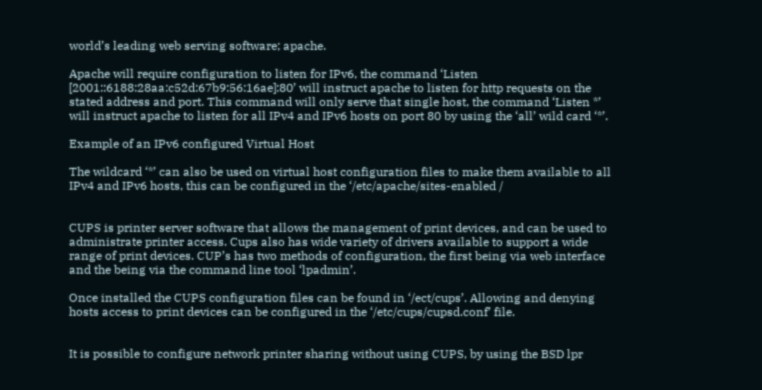world’s leading web serving software; apache.

Apache will require configuration to listen for IPv6, the command ‘Listen [2001::6188:28aa:c52d:67b9:56:16ae]:80’ will instruct apache to listen for http requests on the stated address and port. This command will only serve that single host, the command ‘Listen *’ will instruct apache to listen for all IPv4 and IPv6 hosts on port 80 by using the ‘all’ wild card ‘*’.

Example of an IPv6 configured Virtual Host

The wildcard ‘*’ can also be used on virtual host configuration files to make them available to all IPv4 and IPv6 hosts, this can be configured in the ‘/etc/apache/sites-enabled /


CUPS is printer server software that allows the management of print devices, and can be used to administrate printer access. Cups also has wide variety of drivers available to support a wide range of print devices. CUP’s has two methods of configuration, the first being via web interface and the being via the command line tool ‘lpadmin’.

Once installed the CUPS configuration files can be found in ‘/ect/cups’. Allowing and denying hosts access to print devices can be configured in the ‘/etc/cups/cupsd.conf’ file.


It is possible to configure network printer sharing without using CUPS, by using the BSD lpr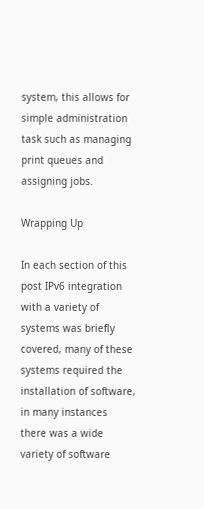system, this allows for simple administration task such as managing print queues and assigning jobs.

Wrapping Up

In each section of this post IPv6 integration with a variety of systems was briefly covered, many of these systems required the installation of software, in many instances there was a wide variety of software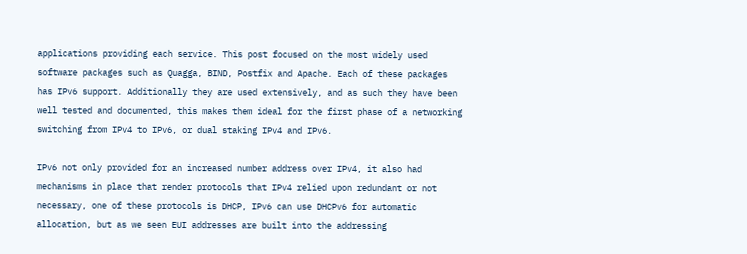applications providing each service. This post focused on the most widely used software packages such as Quagga, BIND, Postfix and Apache. Each of these packages has IPv6 support. Additionally they are used extensively, and as such they have been well tested and documented, this makes them ideal for the first phase of a networking switching from IPv4 to IPv6, or dual staking IPv4 and IPv6.

IPv6 not only provided for an increased number address over IPv4, it also had mechanisms in place that render protocols that IPv4 relied upon redundant or not necessary, one of these protocols is DHCP, IPv6 can use DHCPv6 for automatic allocation, but as we seen EUI addresses are built into the addressing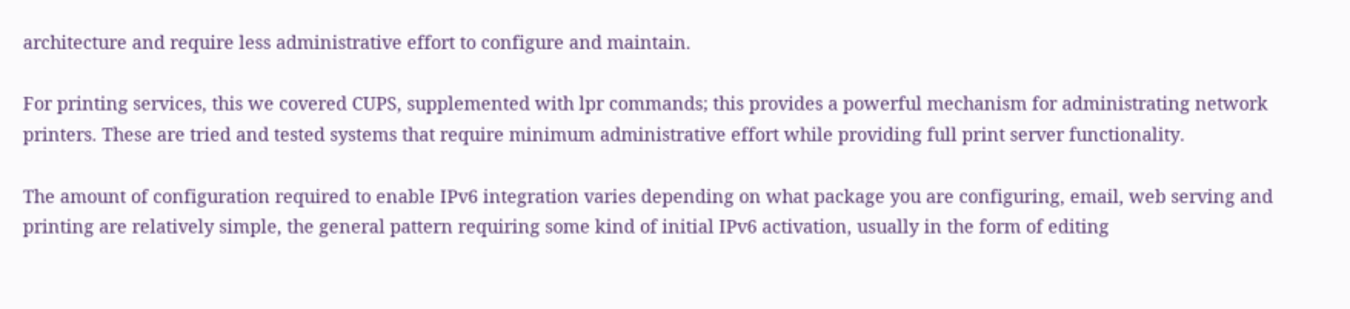architecture and require less administrative effort to configure and maintain.

For printing services, this we covered CUPS, supplemented with lpr commands; this provides a powerful mechanism for administrating network printers. These are tried and tested systems that require minimum administrative effort while providing full print server functionality.

The amount of configuration required to enable IPv6 integration varies depending on what package you are configuring, email, web serving and printing are relatively simple, the general pattern requiring some kind of initial IPv6 activation, usually in the form of editing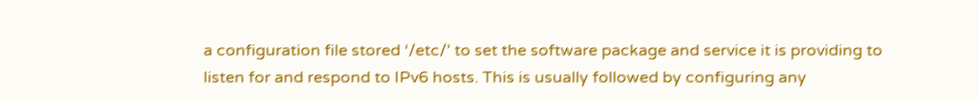a configuration file stored ‘/etc/’ to set the software package and service it is providing to listen for and respond to IPv6 hosts. This is usually followed by configuring any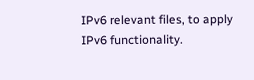IPv6 relevant files, to apply IPv6 functionality.